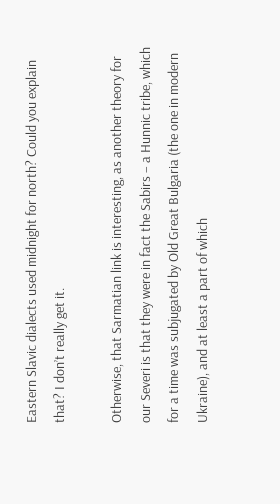Eastern Slavic dialects used midnight for north? Could you explain that? I don’t really get it.

Otherwise, that Sarmatian link is interesting, as another theory for our Severi is that they were in fact the Sabirs – a Hunnic tribe, which for a time was subjugated by Old Great Bulgaria (the one in modern Ukraine), and at least a part of which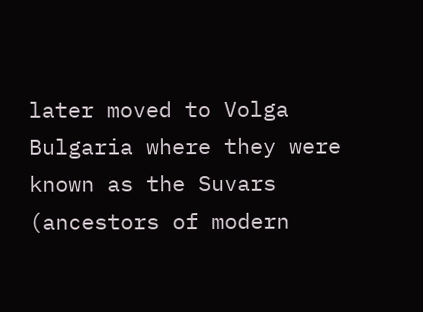later moved to Volga Bulgaria where they were known as the Suvars (ancestors of modern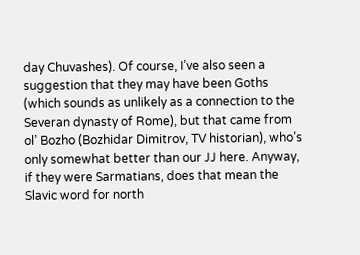day Chuvashes). Of course, I’ve also seen a suggestion that they may have been Goths (which sounds as unlikely as a connection to the Severan dynasty of Rome), but that came from ol’ Bozho (Bozhidar Dimitrov, TV historian), who’s only somewhat better than our JJ here. Anyway, if they were Sarmatians, does that mean the Slavic word for north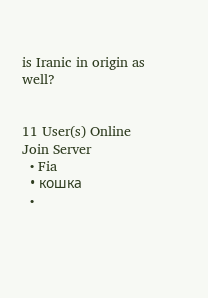is Iranic in origin as well?


11 User(s) Online Join Server
  • Fia
  • кошка
  •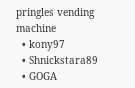pringles vending machine
  • kony97
  • Shnickstara89
  • GOGA